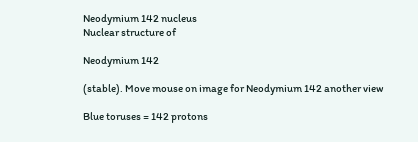Neodymium 142 nucleus
Nuclear structure of

Neodymium 142

(stable). Move mouse on image for Neodymium 142 another view

Blue toruses = 142 protons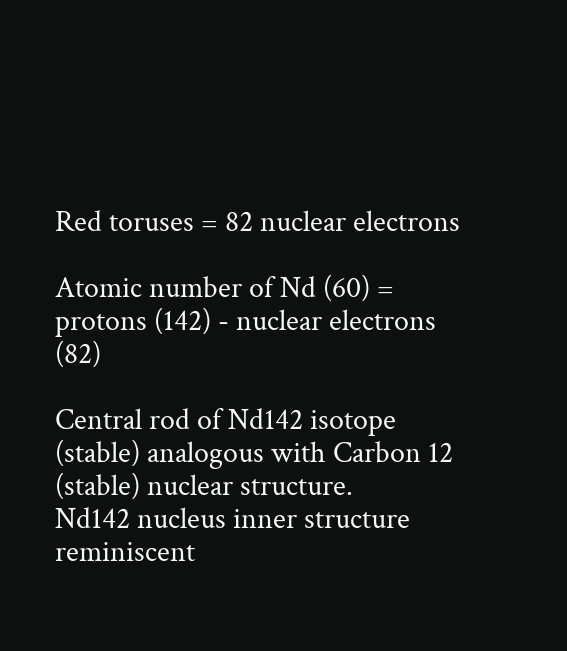Red toruses = 82 nuclear electrons

Atomic number of Nd (60) = protons (142) - nuclear electrons (82)

Central rod of Nd142 isotope (stable) analogous with Carbon 12 (stable) nuclear structure.
Nd142 nucleus inner structure reminiscent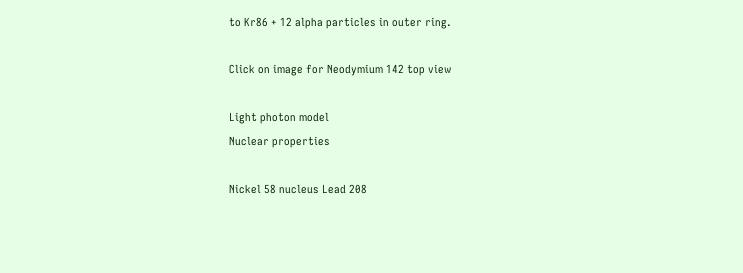to Kr86 + 12 alpha particles in outer ring.

Click on image for Neodymium 142 top view

Light photon model
Nuclear properties

Nickel 58 nucleus Lead 208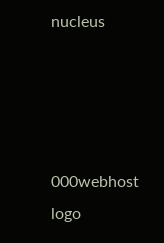nucleus




000webhost logo